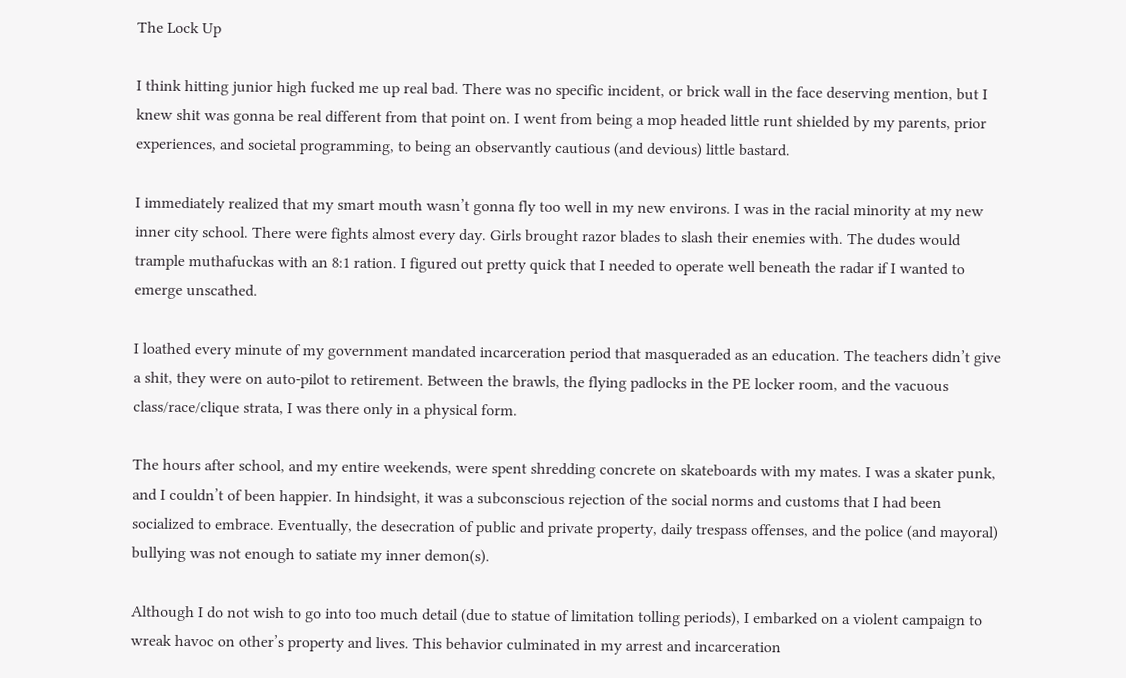The Lock Up

I think hitting junior high fucked me up real bad. There was no specific incident, or brick wall in the face deserving mention, but I knew shit was gonna be real different from that point on. I went from being a mop headed little runt shielded by my parents, prior experiences, and societal programming, to being an observantly cautious (and devious) little bastard.

I immediately realized that my smart mouth wasn’t gonna fly too well in my new environs. I was in the racial minority at my new inner city school. There were fights almost every day. Girls brought razor blades to slash their enemies with. The dudes would trample muthafuckas with an 8:1 ration. I figured out pretty quick that I needed to operate well beneath the radar if I wanted to emerge unscathed.

I loathed every minute of my government mandated incarceration period that masqueraded as an education. The teachers didn’t give a shit, they were on auto-pilot to retirement. Between the brawls, the flying padlocks in the PE locker room, and the vacuous class/race/clique strata, I was there only in a physical form.

The hours after school, and my entire weekends, were spent shredding concrete on skateboards with my mates. I was a skater punk, and I couldn’t of been happier. In hindsight, it was a subconscious rejection of the social norms and customs that I had been socialized to embrace. Eventually, the desecration of public and private property, daily trespass offenses, and the police (and mayoral) bullying was not enough to satiate my inner demon(s).

Although I do not wish to go into too much detail (due to statue of limitation tolling periods), I embarked on a violent campaign to wreak havoc on other’s property and lives. This behavior culminated in my arrest and incarceration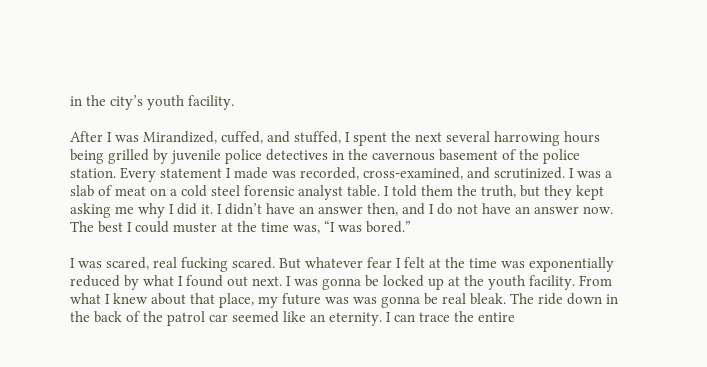in the city’s youth facility.

After I was Mirandized, cuffed, and stuffed, I spent the next several harrowing hours being grilled by juvenile police detectives in the cavernous basement of the police station. Every statement I made was recorded, cross-examined, and scrutinized. I was a slab of meat on a cold steel forensic analyst table. I told them the truth, but they kept asking me why I did it. I didn’t have an answer then, and I do not have an answer now. The best I could muster at the time was, “I was bored.”

I was scared, real fucking scared. But whatever fear I felt at the time was exponentially reduced by what I found out next. I was gonna be locked up at the youth facility. From what I knew about that place, my future was was gonna be real bleak. The ride down in the back of the patrol car seemed like an eternity. I can trace the entire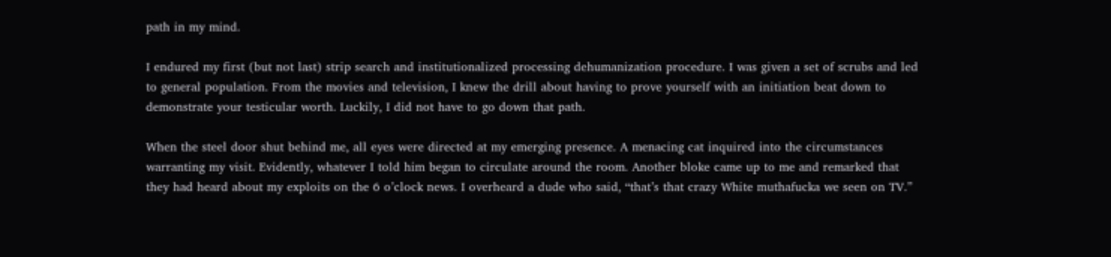path in my mind.

I endured my first (but not last) strip search and institutionalized processing dehumanization procedure. I was given a set of scrubs and led to general population. From the movies and television, I knew the drill about having to prove yourself with an initiation beat down to demonstrate your testicular worth. Luckily, I did not have to go down that path.

When the steel door shut behind me, all eyes were directed at my emerging presence. A menacing cat inquired into the circumstances warranting my visit. Evidently, whatever I told him began to circulate around the room. Another bloke came up to me and remarked that they had heard about my exploits on the 6 o’clock news. I overheard a dude who said, “that’s that crazy White muthafucka we seen on TV.”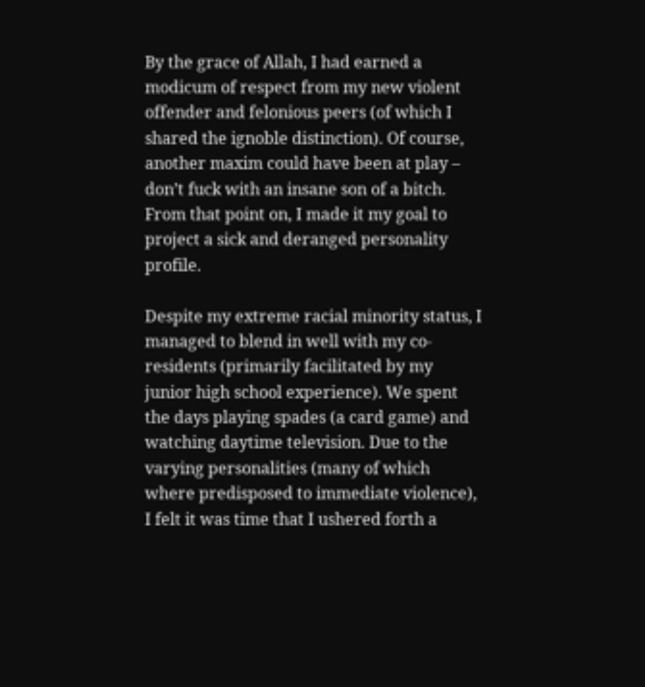By the grace of Allah, I had earned a modicum of respect from my new violent offender and felonious peers (of which I shared the ignoble distinction). Of course, another maxim could have been at play – don’t fuck with an insane son of a bitch. From that point on, I made it my goal to project a sick and deranged personality profile.

Despite my extreme racial minority status, I managed to blend in well with my co-residents (primarily facilitated by my junior high school experience). We spent the days playing spades (a card game) and watching daytime television. Due to the varying personalities (many of which where predisposed to immediate violence), I felt it was time that I ushered forth a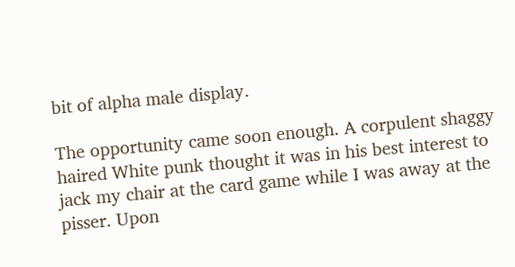bit of alpha male display.

The opportunity came soon enough. A corpulent shaggy haired White punk thought it was in his best interest to jack my chair at the card game while I was away at the pisser. Upon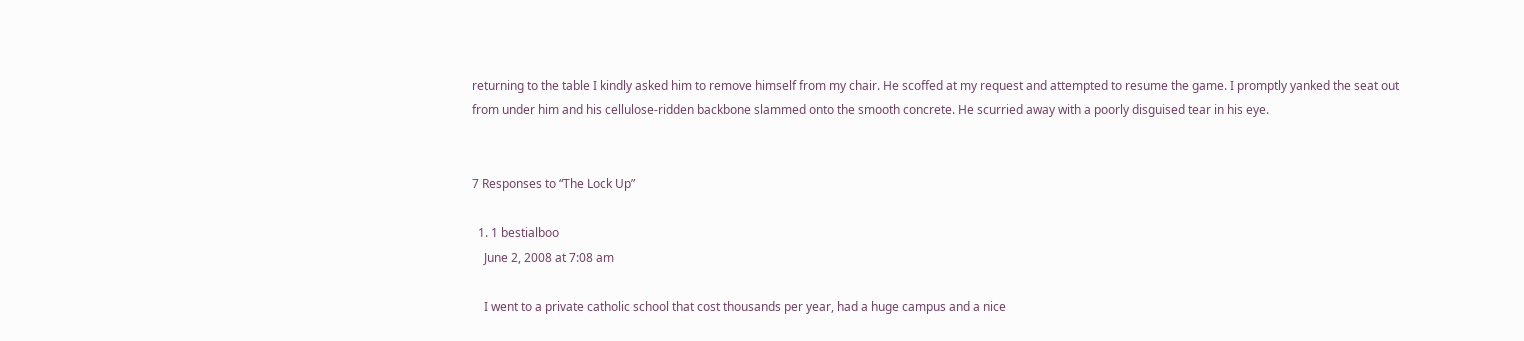returning to the table I kindly asked him to remove himself from my chair. He scoffed at my request and attempted to resume the game. I promptly yanked the seat out from under him and his cellulose-ridden backbone slammed onto the smooth concrete. He scurried away with a poorly disguised tear in his eye.


7 Responses to “The Lock Up”

  1. 1 bestialboo
    June 2, 2008 at 7:08 am

    I went to a private catholic school that cost thousands per year, had a huge campus and a nice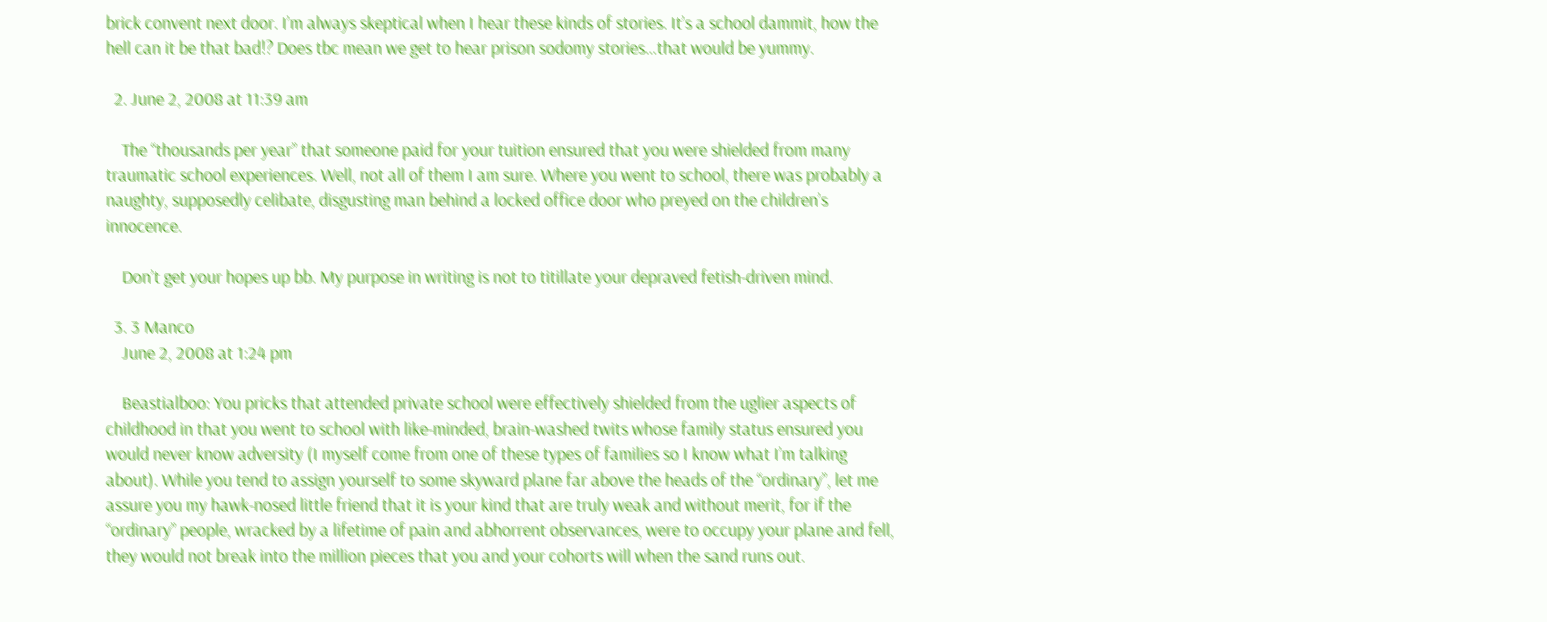brick convent next door. I’m always skeptical when I hear these kinds of stories. It’s a school dammit, how the hell can it be that bad!? Does tbc mean we get to hear prison sodomy stories…that would be yummy.

  2. June 2, 2008 at 11:39 am

    The “thousands per year” that someone paid for your tuition ensured that you were shielded from many traumatic school experiences. Well, not all of them I am sure. Where you went to school, there was probably a naughty, supposedly celibate, disgusting man behind a locked office door who preyed on the children’s innocence.

    Don’t get your hopes up bb. My purpose in writing is not to titillate your depraved fetish-driven mind.

  3. 3 Manco
    June 2, 2008 at 1:24 pm

    Beastialboo: You pricks that attended private school were effectively shielded from the uglier aspects of childhood in that you went to school with like-minded, brain-washed twits whose family status ensured you would never know adversity (I myself come from one of these types of families so I know what I’m talking about). While you tend to assign yourself to some skyward plane far above the heads of the “ordinary”, let me assure you my hawk-nosed little friend that it is your kind that are truly weak and without merit, for if the “ordinary” people, wracked by a lifetime of pain and abhorrent observances, were to occupy your plane and fell, they would not break into the million pieces that you and your cohorts will when the sand runs out.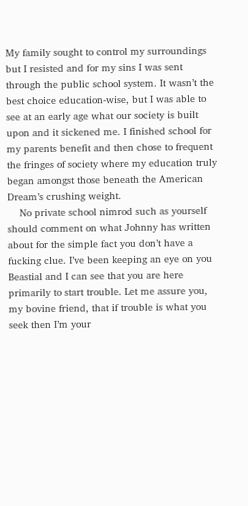My family sought to control my surroundings but I resisted and for my sins I was sent through the public school system. It wasn’t the best choice education-wise, but I was able to see at an early age what our society is built upon and it sickened me. I finished school for my parents benefit and then chose to frequent the fringes of society where my education truly began amongst those beneath the American Dream’s crushing weight.
    No private school nimrod such as yourself should comment on what Johnny has written about for the simple fact you don’t have a fucking clue. I’ve been keeping an eye on you Beastial and I can see that you are here primarily to start trouble. Let me assure you, my bovine friend, that if trouble is what you seek then I’m your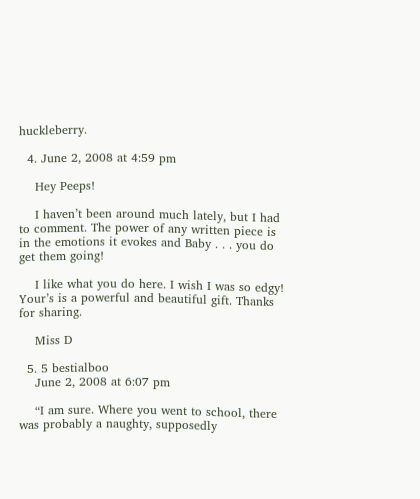huckleberry.

  4. June 2, 2008 at 4:59 pm

    Hey Peeps!

    I haven’t been around much lately, but I had to comment. The power of any written piece is in the emotions it evokes and Baby . . . you do get them going!

    I like what you do here. I wish I was so edgy! Your’s is a powerful and beautiful gift. Thanks for sharing.

    Miss D

  5. 5 bestialboo
    June 2, 2008 at 6:07 pm

    “I am sure. Where you went to school, there was probably a naughty, supposedly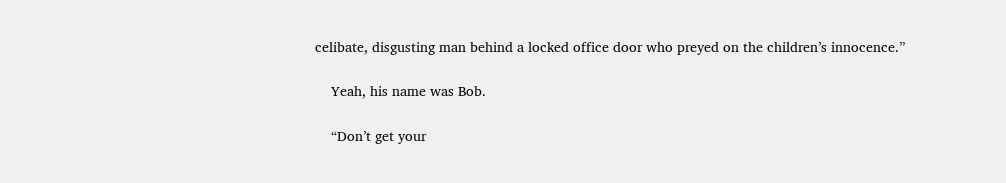celibate, disgusting man behind a locked office door who preyed on the children’s innocence.”

    Yeah, his name was Bob.

    “Don’t get your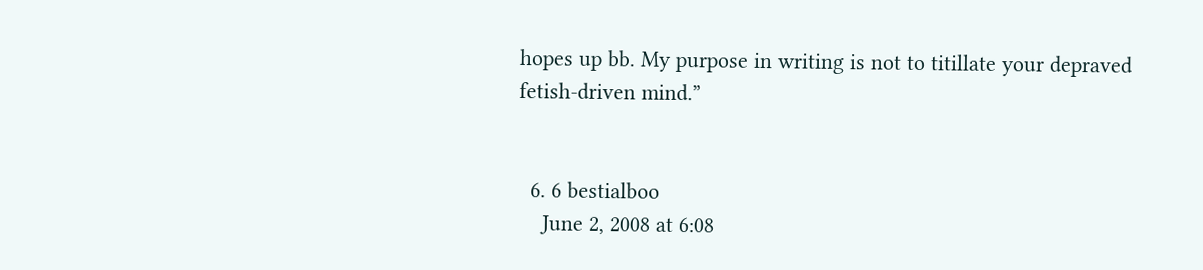hopes up bb. My purpose in writing is not to titillate your depraved fetish-driven mind.”


  6. 6 bestialboo
    June 2, 2008 at 6:08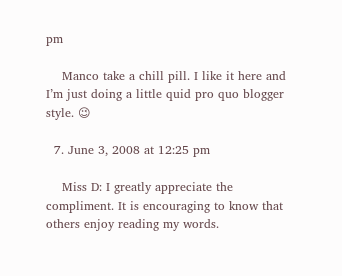pm

    Manco take a chill pill. I like it here and I’m just doing a little quid pro quo blogger style. 😉

  7. June 3, 2008 at 12:25 pm

    Miss D: I greatly appreciate the compliment. It is encouraging to know that others enjoy reading my words.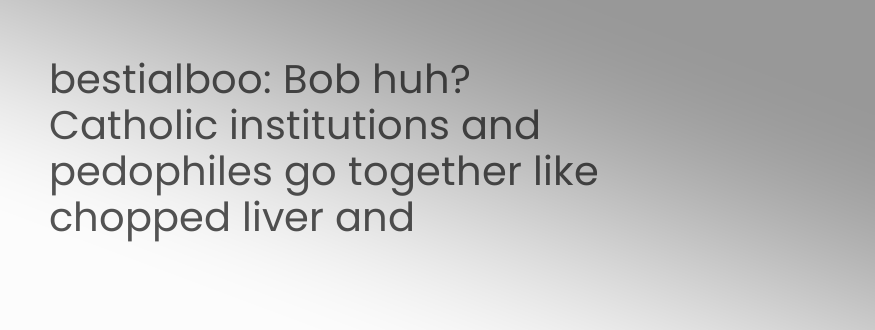bestialboo: Bob huh? Catholic institutions and pedophiles go together like chopped liver and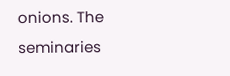onions. The seminaries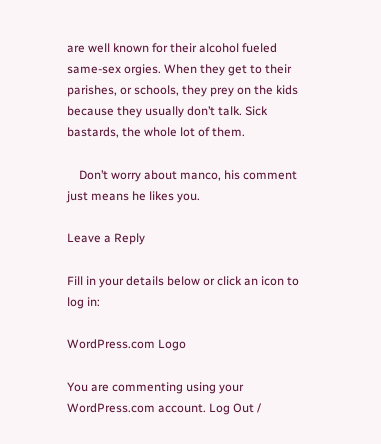are well known for their alcohol fueled same-sex orgies. When they get to their parishes, or schools, they prey on the kids because they usually don’t talk. Sick bastards, the whole lot of them.

    Don’t worry about manco, his comment just means he likes you.

Leave a Reply

Fill in your details below or click an icon to log in:

WordPress.com Logo

You are commenting using your WordPress.com account. Log Out /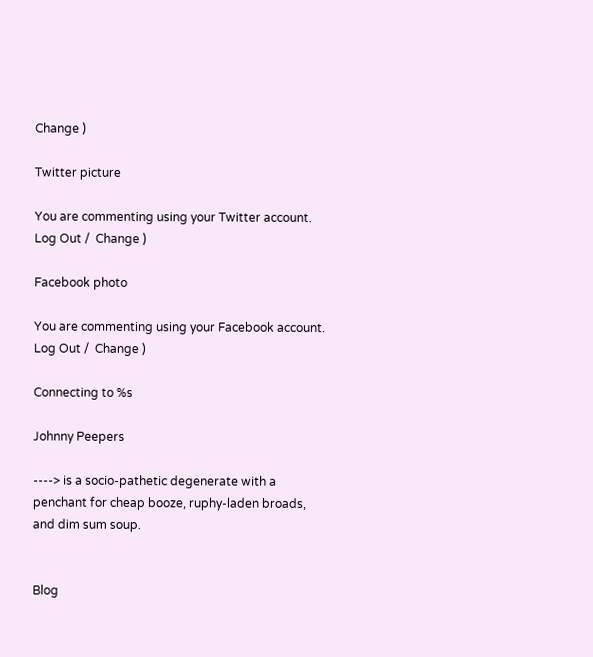Change )

Twitter picture

You are commenting using your Twitter account. Log Out /  Change )

Facebook photo

You are commenting using your Facebook account. Log Out /  Change )

Connecting to %s

Johnny Peepers

----> is a socio-pathetic degenerate with a penchant for cheap booze, ruphy-laden broads, and dim sum soup.


Blog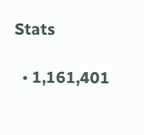Stats

  • 1,161,401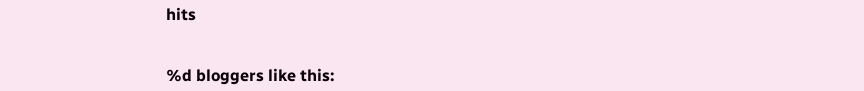hits


%d bloggers like this: